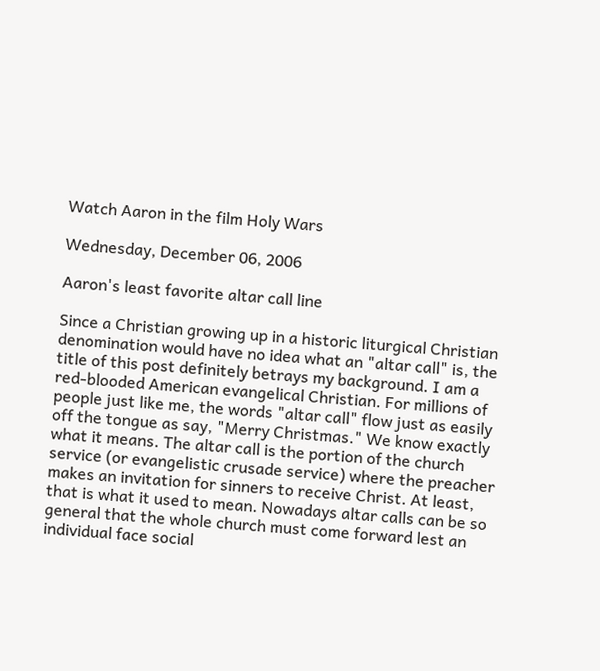Watch Aaron in the film Holy Wars

Wednesday, December 06, 2006

Aaron's least favorite altar call line

Since a Christian growing up in a historic liturgical Christian denomination would have no idea what an "altar call" is, the title of this post definitely betrays my background. I am a red-blooded American evangelical Christian. For millions of people just like me, the words "altar call" flow just as easily off the tongue as say, "Merry Christmas." We know exactly what it means. The altar call is the portion of the church service (or evangelistic crusade service) where the preacher makes an invitation for sinners to receive Christ. At least, that is what it used to mean. Nowadays altar calls can be so general that the whole church must come forward lest an individual face social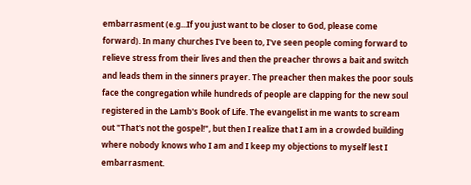embarrasment (e.g...If you just want to be closer to God, please come forward). In many churches I've been to, I've seen people coming forward to relieve stress from their lives and then the preacher throws a bait and switch and leads them in the sinners prayer. The preacher then makes the poor souls face the congregation while hundreds of people are clapping for the new soul registered in the Lamb's Book of Life. The evangelist in me wants to scream out "That's not the gospel!", but then I realize that I am in a crowded building where nobody knows who I am and I keep my objections to myself lest I embarrasment.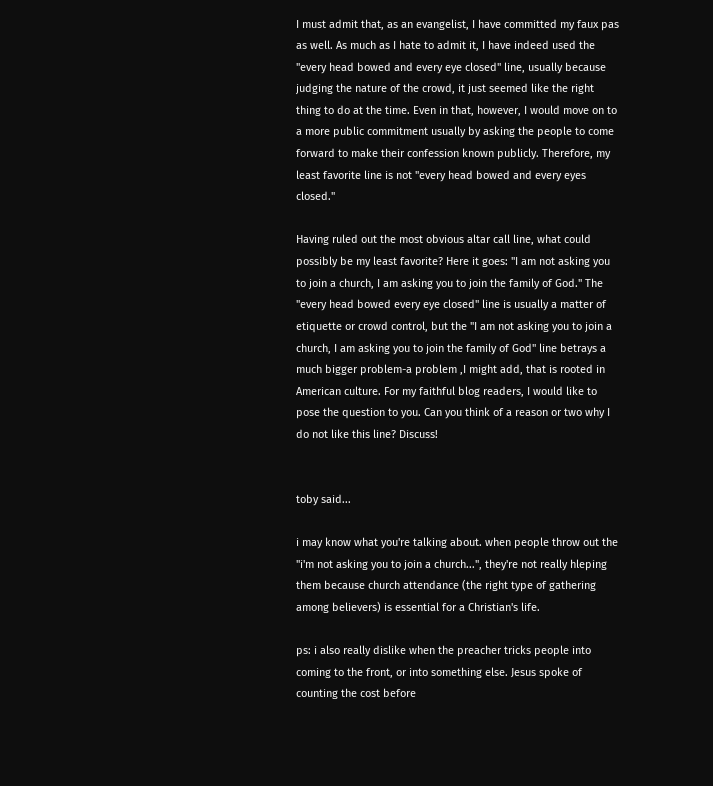I must admit that, as an evangelist, I have committed my faux pas as well. As much as I hate to admit it, I have indeed used the "every head bowed and every eye closed" line, usually because judging the nature of the crowd, it just seemed like the right thing to do at the time. Even in that, however, I would move on to a more public commitment usually by asking the people to come forward to make their confession known publicly. Therefore, my least favorite line is not "every head bowed and every eyes closed."

Having ruled out the most obvious altar call line, what could possibly be my least favorite? Here it goes: "I am not asking you to join a church, I am asking you to join the family of God." The "every head bowed every eye closed" line is usually a matter of etiquette or crowd control, but the "I am not asking you to join a church, I am asking you to join the family of God" line betrays a much bigger problem-a problem ,I might add, that is rooted in American culture. For my faithful blog readers, I would like to pose the question to you. Can you think of a reason or two why I do not like this line? Discuss!


toby said...

i may know what you're talking about. when people throw out the "i'm not asking you to join a church...", they're not really hleping them because church attendance (the right type of gathering among believers) is essential for a Christian's life.

ps: i also really dislike when the preacher tricks people into coming to the front, or into something else. Jesus spoke of counting the cost before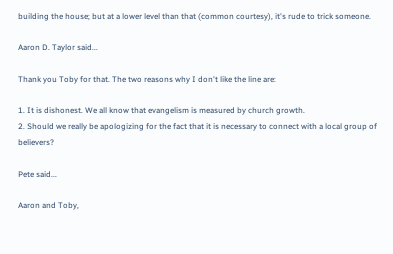building the house; but at a lower level than that (common courtesy), it's rude to trick someone.

Aaron D. Taylor said...

Thank you Toby for that. The two reasons why I don't like the line are:

1. It is dishonest. We all know that evangelism is measured by church growth.
2. Should we really be apologizing for the fact that it is necessary to connect with a local group of believers?

Pete said...

Aaron and Toby,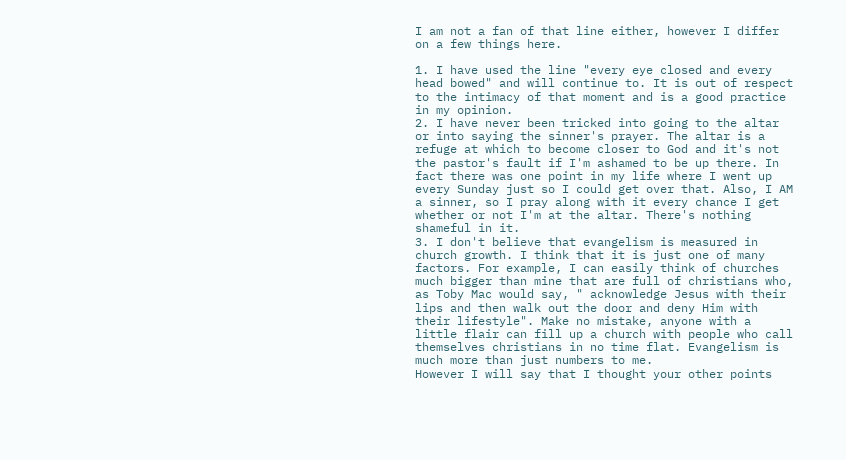I am not a fan of that line either, however I differ on a few things here.

1. I have used the line "every eye closed and every head bowed" and will continue to. It is out of respect to the intimacy of that moment and is a good practice in my opinion.
2. I have never been tricked into going to the altar or into saying the sinner's prayer. The altar is a refuge at which to become closer to God and it's not the pastor's fault if I'm ashamed to be up there. In fact there was one point in my life where I went up every Sunday just so I could get over that. Also, I AM a sinner, so I pray along with it every chance I get whether or not I'm at the altar. There's nothing shameful in it.
3. I don't believe that evangelism is measured in church growth. I think that it is just one of many factors. For example, I can easily think of churches much bigger than mine that are full of christians who, as Toby Mac would say, " acknowledge Jesus with their lips and then walk out the door and deny Him with their lifestyle". Make no mistake, anyone with a little flair can fill up a church with people who call themselves christians in no time flat. Evangelism is much more than just numbers to me.
However I will say that I thought your other points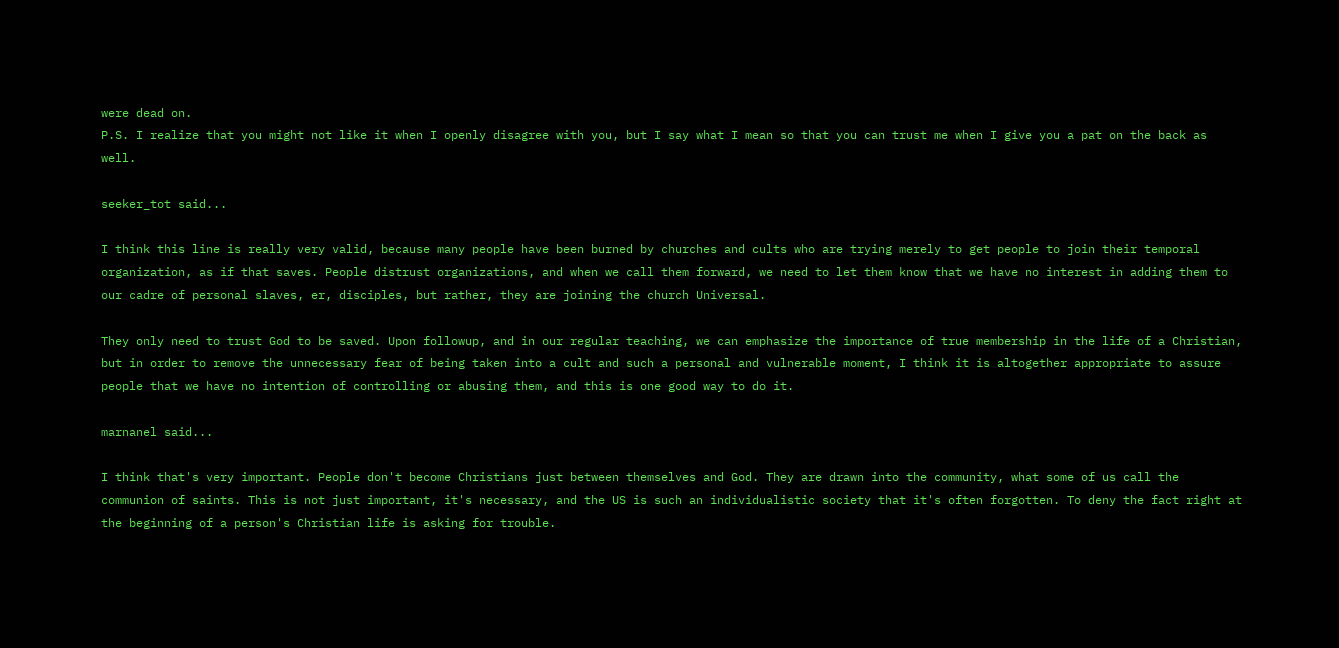were dead on.
P.S. I realize that you might not like it when I openly disagree with you, but I say what I mean so that you can trust me when I give you a pat on the back as well.

seeker_tot said...

I think this line is really very valid, because many people have been burned by churches and cults who are trying merely to get people to join their temporal organization, as if that saves. People distrust organizations, and when we call them forward, we need to let them know that we have no interest in adding them to our cadre of personal slaves, er, disciples, but rather, they are joining the church Universal.

They only need to trust God to be saved. Upon followup, and in our regular teaching, we can emphasize the importance of true membership in the life of a Christian, but in order to remove the unnecessary fear of being taken into a cult and such a personal and vulnerable moment, I think it is altogether appropriate to assure people that we have no intention of controlling or abusing them, and this is one good way to do it.

marnanel said...

I think that's very important. People don't become Christians just between themselves and God. They are drawn into the community, what some of us call the communion of saints. This is not just important, it's necessary, and the US is such an individualistic society that it's often forgotten. To deny the fact right at the beginning of a person's Christian life is asking for trouble.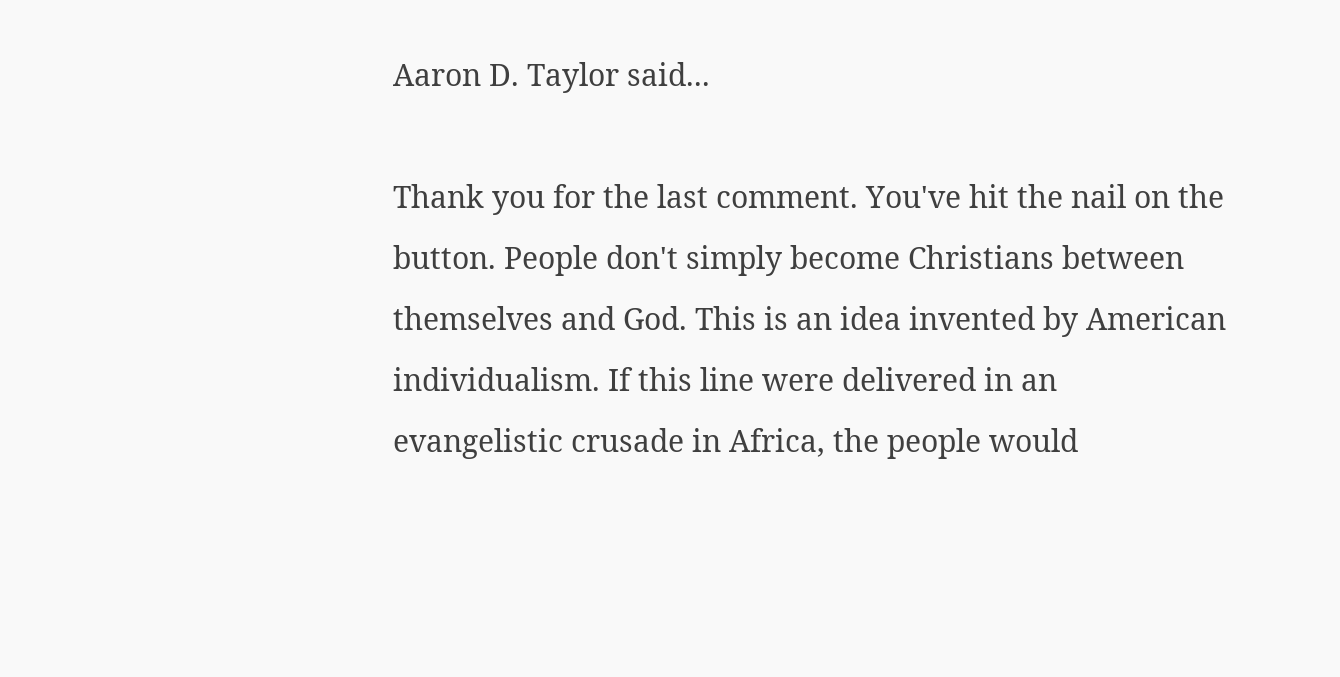Aaron D. Taylor said...

Thank you for the last comment. You've hit the nail on the button. People don't simply become Christians between themselves and God. This is an idea invented by American individualism. If this line were delivered in an evangelistic crusade in Africa, the people would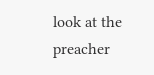look at the preacher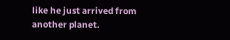like he just arrived from another planet.